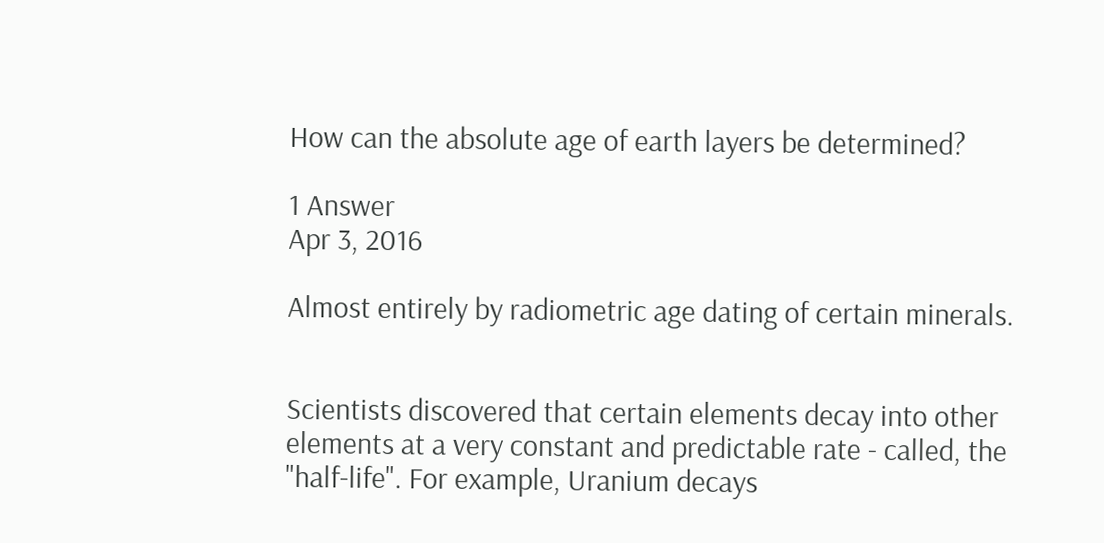How can the absolute age of earth layers be determined?

1 Answer
Apr 3, 2016

Almost entirely by radiometric age dating of certain minerals.


Scientists discovered that certain elements decay into other elements at a very constant and predictable rate - called, the "half-life". For example, Uranium decays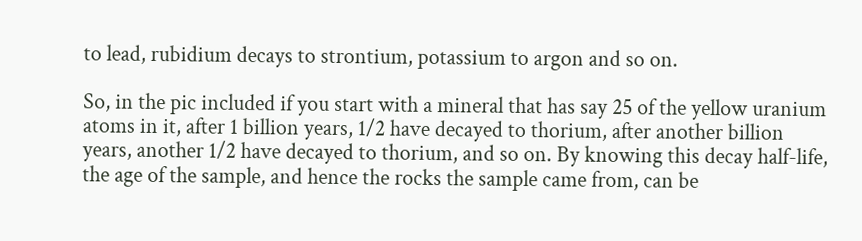to lead, rubidium decays to strontium, potassium to argon and so on.

So, in the pic included if you start with a mineral that has say 25 of the yellow uranium atoms in it, after 1 billion years, 1/2 have decayed to thorium, after another billion years, another 1/2 have decayed to thorium, and so on. By knowing this decay half-life, the age of the sample, and hence the rocks the sample came from, can be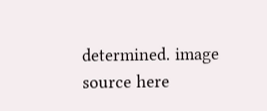determined. image source here